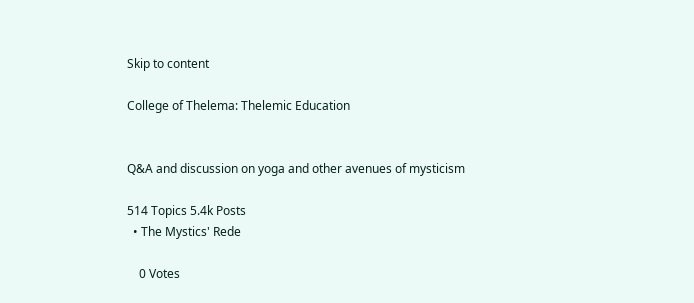Skip to content

College of Thelema: Thelemic Education


Q&A and discussion on yoga and other avenues of mysticism

514 Topics 5.4k Posts
  • The Mystics' Rede

    0 Votes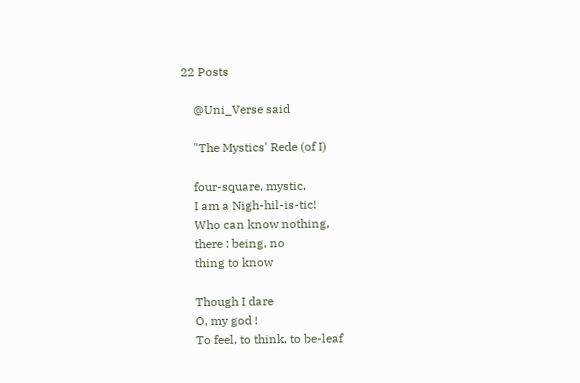22 Posts

    @Uni_Verse said

    "The Mystics' Rede (of I)

    four-square, mystic,
    I am a Nigh-hil-is-tic!
    Who can know nothing,
    there : being, no
    thing to know

    Though I dare
    O, my god !
    To feel, to think, to be-leaf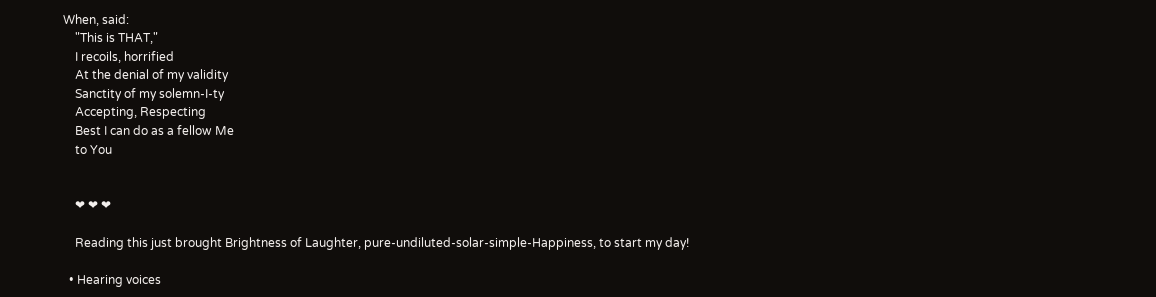When, said:
    "This is THAT,"
    I recoils, horrified
    At the denial of my validity
    Sanctity of my solemn-I-ty
    Accepting, Respecting
    Best I can do as a fellow Me
    to You


    ❤ ❤ ❤

    Reading this just brought Brightness of Laughter, pure-undiluted-solar-simple-Happiness, to start my day!

  • Hearing voices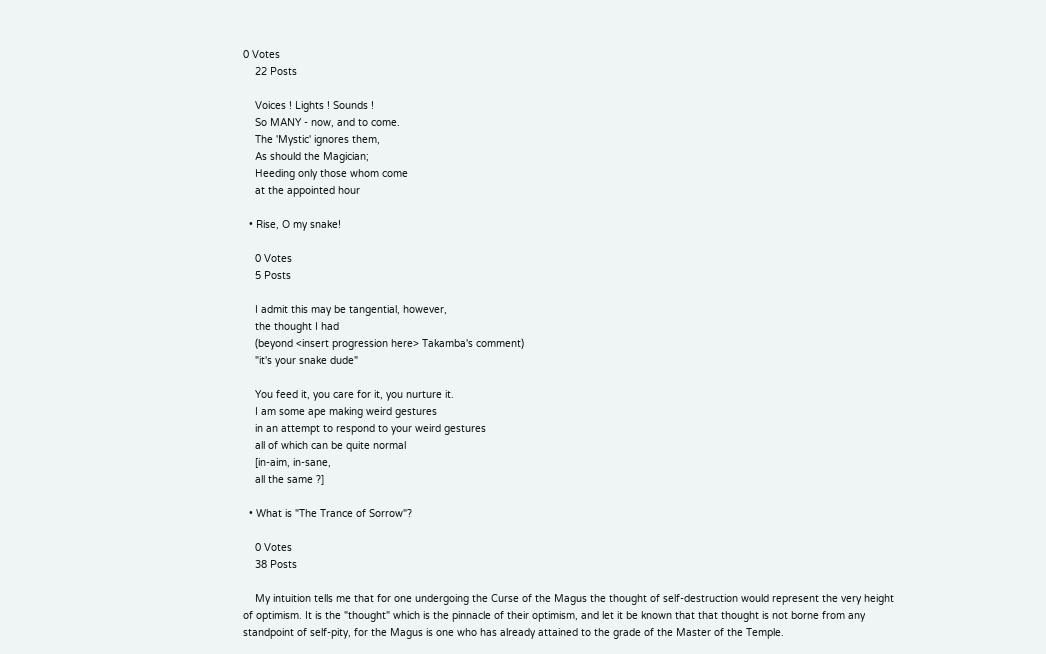0 Votes
    22 Posts

    Voices ! Lights ! Sounds !
    So MANY - now, and to come.
    The 'Mystic' ignores them,
    As should the Magician;
    Heeding only those whom come
    at the appointed hour

  • Rise, O my snake!

    0 Votes
    5 Posts

    I admit this may be tangential, however,
    the thought I had
    (beyond <insert progression here> Takamba's comment)
    "it's your snake dude"

    You feed it, you care for it, you nurture it.
    I am some ape making weird gestures
    in an attempt to respond to your weird gestures
    all of which can be quite normal
    [in-aim, in-sane,
    all the same ?]

  • What is "The Trance of Sorrow"?

    0 Votes
    38 Posts

    My intuition tells me that for one undergoing the Curse of the Magus the thought of self-destruction would represent the very height of optimism. It is the "thought" which is the pinnacle of their optimism, and let it be known that that thought is not borne from any standpoint of self-pity, for the Magus is one who has already attained to the grade of the Master of the Temple.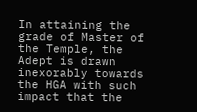In attaining the grade of Master of the Temple, the Adept is drawn inexorably towards the HGA with such impact that the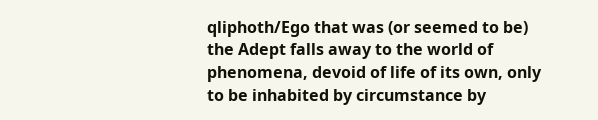qliphoth/Ego that was (or seemed to be) the Adept falls away to the world of phenomena, devoid of life of its own, only to be inhabited by circumstance by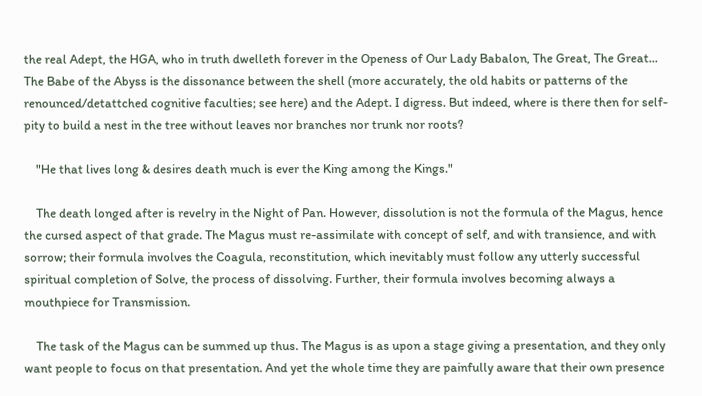the real Adept, the HGA, who in truth dwelleth forever in the Openess of Our Lady Babalon, The Great, The Great... The Babe of the Abyss is the dissonance between the shell (more accurately, the old habits or patterns of the renounced/detattched cognitive faculties; see here) and the Adept. I digress. But indeed, where is there then for self-pity to build a nest in the tree without leaves nor branches nor trunk nor roots?

    "He that lives long & desires death much is ever the King among the Kings."

    The death longed after is revelry in the Night of Pan. However, dissolution is not the formula of the Magus, hence the cursed aspect of that grade. The Magus must re-assimilate with concept of self, and with transience, and with sorrow; their formula involves the Coagula, reconstitution, which inevitably must follow any utterly successful spiritual completion of Solve, the process of dissolving. Further, their formula involves becoming always a mouthpiece for Transmission.

    The task of the Magus can be summed up thus. The Magus is as upon a stage giving a presentation, and they only want people to focus on that presentation. And yet the whole time they are painfully aware that their own presence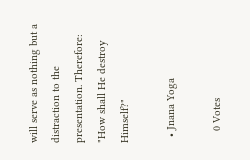will serve as nothing but a distraction to the presentation. Therefore: "How shall He destroy Himself?"

  • Jnana Yoga

    0 Votes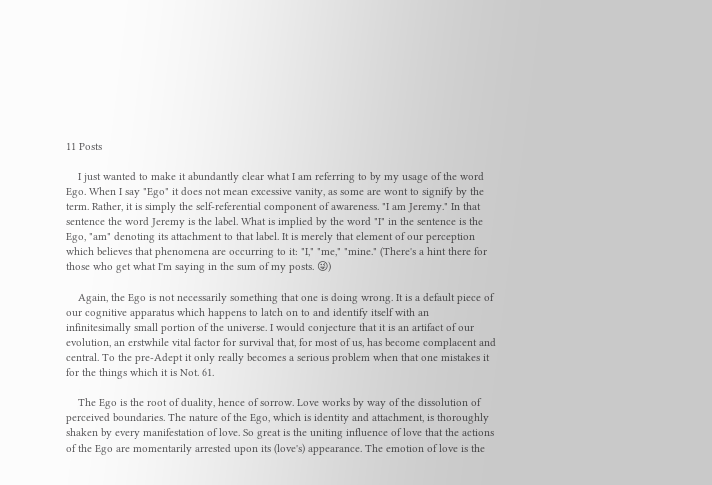11 Posts

    I just wanted to make it abundantly clear what I am referring to by my usage of the word Ego. When I say "Ego" it does not mean excessive vanity, as some are wont to signify by the term. Rather, it is simply the self-referential component of awareness. "I am Jeremy." In that sentence the word Jeremy is the label. What is implied by the word "I" in the sentence is the Ego, "am" denoting its attachment to that label. It is merely that element of our perception which believes that phenomena are occurring to it: "I," "me," "mine." (There's a hint there for those who get what I'm saying in the sum of my posts. 😜)

    Again, the Ego is not necessarily something that one is doing wrong. It is a default piece of our cognitive apparatus which happens to latch on to and identify itself with an infinitesimally small portion of the universe. I would conjecture that it is an artifact of our evolution, an erstwhile vital factor for survival that, for most of us, has become complacent and central. To the pre-Adept it only really becomes a serious problem when that one mistakes it for the things which it is Not. 61.

    The Ego is the root of duality, hence of sorrow. Love works by way of the dissolution of perceived boundaries. The nature of the Ego, which is identity and attachment, is thoroughly shaken by every manifestation of love. So great is the uniting influence of love that the actions of the Ego are momentarily arrested upon its (love's) appearance. The emotion of love is the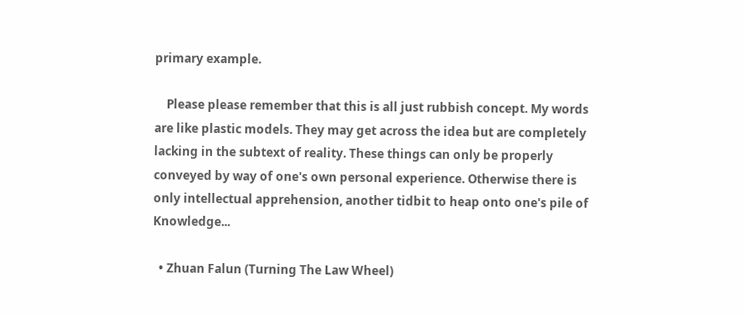primary example.

    Please please remember that this is all just rubbish concept. My words are like plastic models. They may get across the idea but are completely lacking in the subtext of reality. These things can only be properly conveyed by way of one's own personal experience. Otherwise there is only intellectual apprehension, another tidbit to heap onto one's pile of Knowledge...

  • Zhuan Falun (Turning The Law Wheel)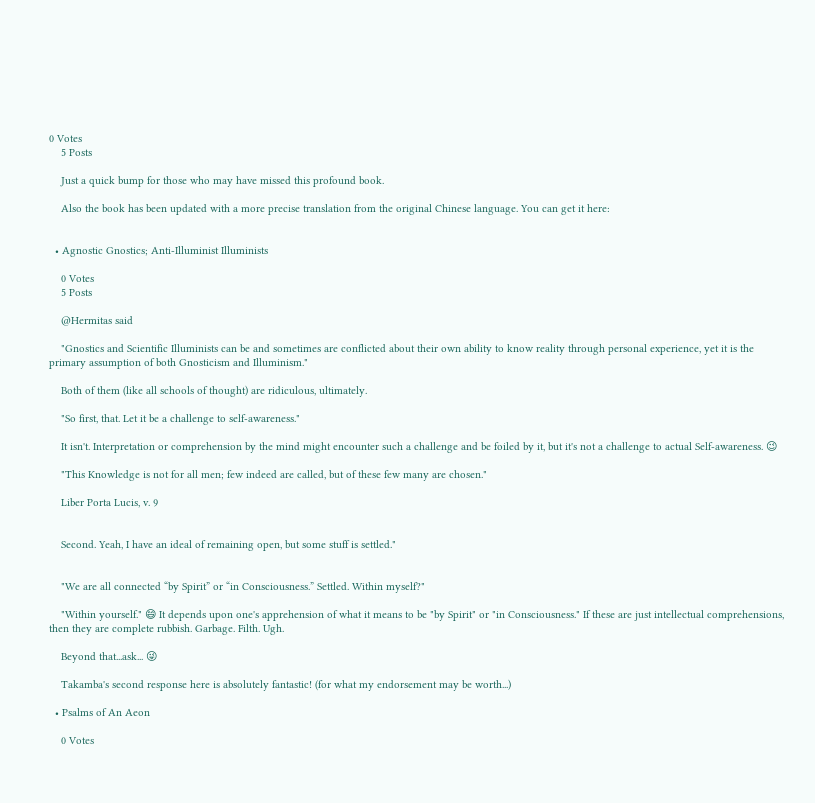0 Votes
    5 Posts

    Just a quick bump for those who may have missed this profound book.

    Also the book has been updated with a more precise translation from the original Chinese language. You can get it here:


  • Agnostic Gnostics; Anti-Illuminist Illuminists

    0 Votes
    5 Posts

    @Hermitas said

    "Gnostics and Scientific Illuminists can be and sometimes are conflicted about their own ability to know reality through personal experience, yet it is the primary assumption of both Gnosticism and Illuminism."

    Both of them (like all schools of thought) are ridiculous, ultimately.

    "So first, that. Let it be a challenge to self-awareness."

    It isn't. Interpretation or comprehension by the mind might encounter such a challenge and be foiled by it, but it's not a challenge to actual Self-awareness. 😉

    "This Knowledge is not for all men; few indeed are called, but of these few many are chosen."

    Liber Porta Lucis, v. 9


    Second. Yeah, I have an ideal of remaining open, but some stuff is settled."


    "We are all connected “by Spirit” or “in Consciousness.” Settled. Within myself?"

    "Within yourself." 😄 It depends upon one's apprehension of what it means to be "by Spirit" or "in Consciousness." If these are just intellectual comprehensions, then they are complete rubbish. Garbage. Filth. Ugh.

    Beyond that...ask... 😜

    Takamba's second response here is absolutely fantastic! (for what my endorsement may be worth...)

  • Psalms of An Aeon

    0 Votes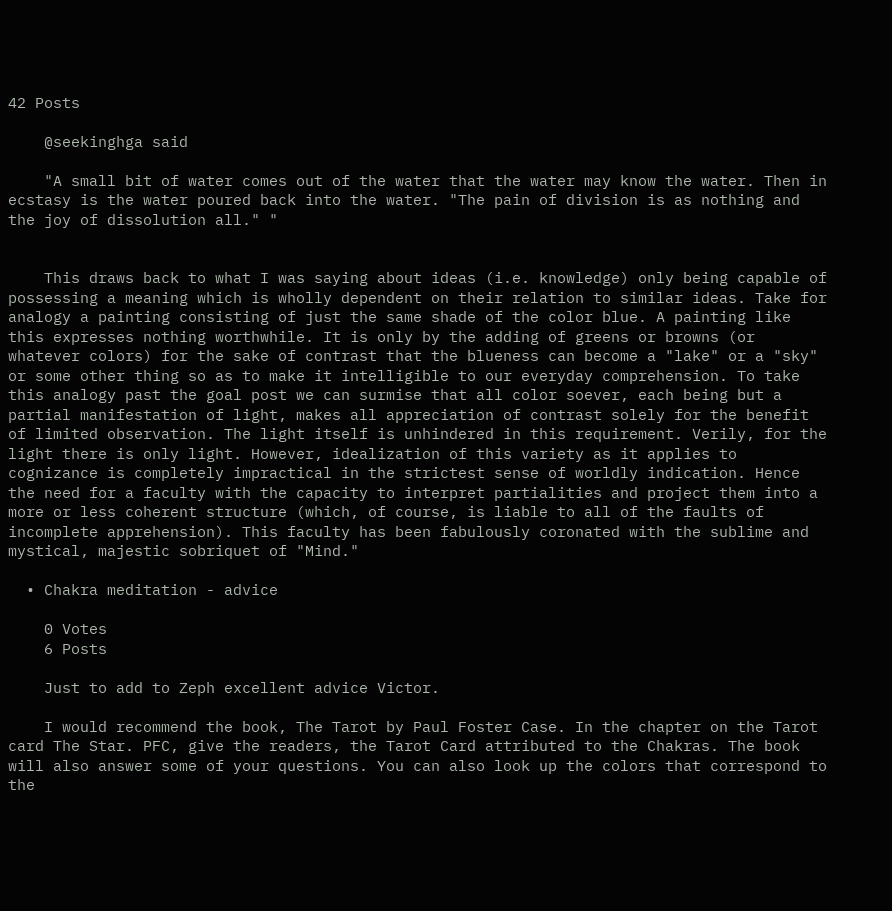42 Posts

    @seekinghga said

    "A small bit of water comes out of the water that the water may know the water. Then in ecstasy is the water poured back into the water. "The pain of division is as nothing and the joy of dissolution all." "


    This draws back to what I was saying about ideas (i.e. knowledge) only being capable of possessing a meaning which is wholly dependent on their relation to similar ideas. Take for analogy a painting consisting of just the same shade of the color blue. A painting like this expresses nothing worthwhile. It is only by the adding of greens or browns (or whatever colors) for the sake of contrast that the blueness can become a "lake" or a "sky" or some other thing so as to make it intelligible to our everyday comprehension. To take this analogy past the goal post we can surmise that all color soever, each being but a partial manifestation of light, makes all appreciation of contrast solely for the benefit of limited observation. The light itself is unhindered in this requirement. Verily, for the light there is only light. However, idealization of this variety as it applies to cognizance is completely impractical in the strictest sense of worldly indication. Hence the need for a faculty with the capacity to interpret partialities and project them into a more or less coherent structure (which, of course, is liable to all of the faults of incomplete apprehension). This faculty has been fabulously coronated with the sublime and mystical, majestic sobriquet of "Mind."

  • Chakra meditation - advice

    0 Votes
    6 Posts

    Just to add to Zeph excellent advice Victor.

    I would recommend the book, The Tarot by Paul Foster Case. In the chapter on the Tarot card The Star. PFC, give the readers, the Tarot Card attributed to the Chakras. The book will also answer some of your questions. You can also look up the colors that correspond to the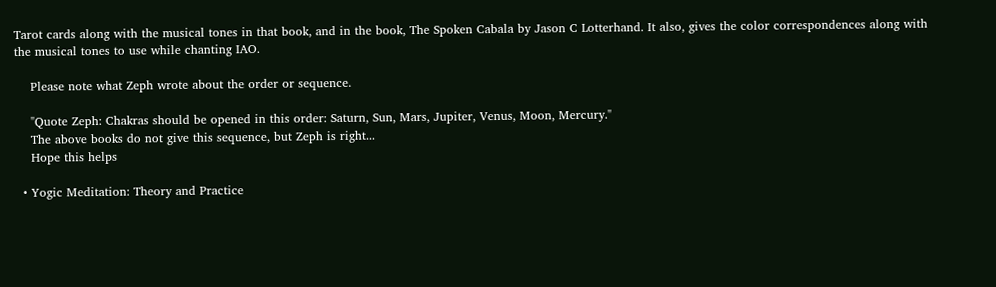Tarot cards along with the musical tones in that book, and in the book, The Spoken Cabala by Jason C Lotterhand. It also, gives the color correspondences along with the musical tones to use while chanting IAO.

    Please note what Zeph wrote about the order or sequence.

    "Quote Zeph: Chakras should be opened in this order: Saturn, Sun, Mars, Jupiter, Venus, Moon, Mercury."
    The above books do not give this sequence, but Zeph is right...
    Hope this helps

  • Yogic Meditation: Theory and Practice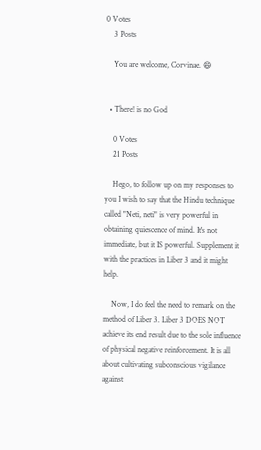0 Votes
    3 Posts

    You are welcome, Corvinae. 😄


  • There! is no God

    0 Votes
    21 Posts

    Hego, to follow up on my responses to you I wish to say that the Hindu technique called "Neti, neti" is very powerful in obtaining quiescence of mind. It's not immediate, but it IS powerful. Supplement it with the practices in Liber 3 and it might help.

    Now, I do feel the need to remark on the method of Liber 3. Liber 3 DOES NOT achieve its end result due to the sole influence of physical negative reinforcement. It is all about cultivating subconscious vigilance against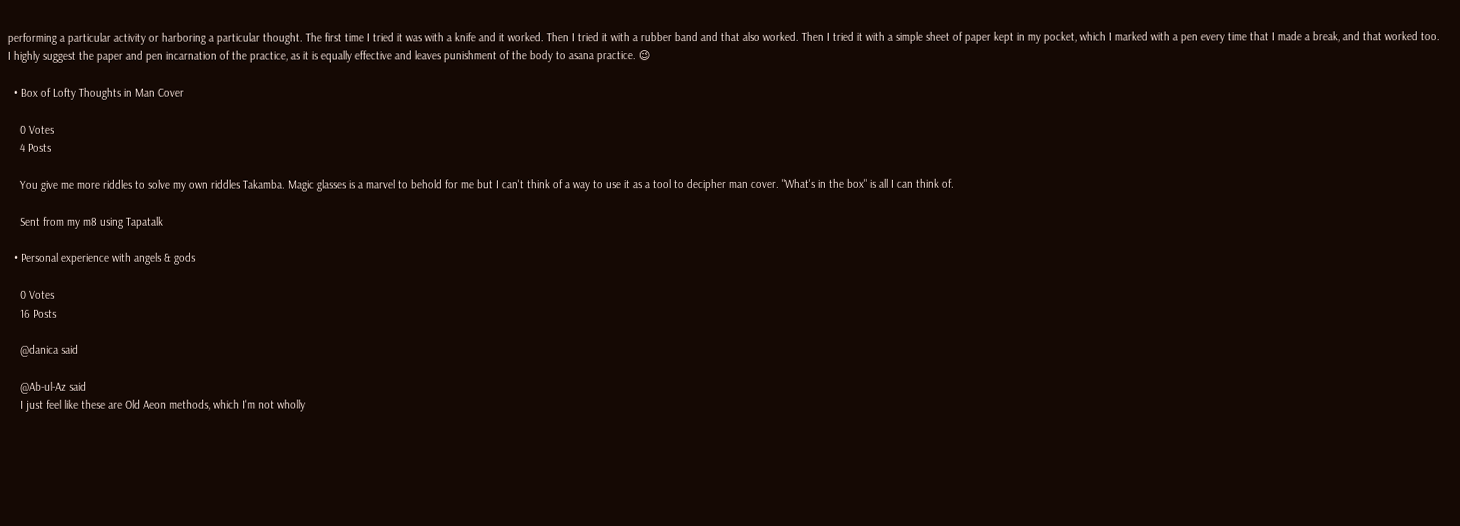performing a particular activity or harboring a particular thought. The first time I tried it was with a knife and it worked. Then I tried it with a rubber band and that also worked. Then I tried it with a simple sheet of paper kept in my pocket, which I marked with a pen every time that I made a break, and that worked too. I highly suggest the paper and pen incarnation of the practice, as it is equally effective and leaves punishment of the body to asana practice. 😉

  • Box of Lofty Thoughts in Man Cover

    0 Votes
    4 Posts

    You give me more riddles to solve my own riddles Takamba. Magic glasses is a marvel to behold for me but I can't think of a way to use it as a tool to decipher man cover. "What's in the box" is all I can think of.

    Sent from my m8 using Tapatalk

  • Personal experience with angels & gods

    0 Votes
    16 Posts

    @danica said

    @Ab-ul-Az said
    I just feel like these are Old Aeon methods, which I'm not wholly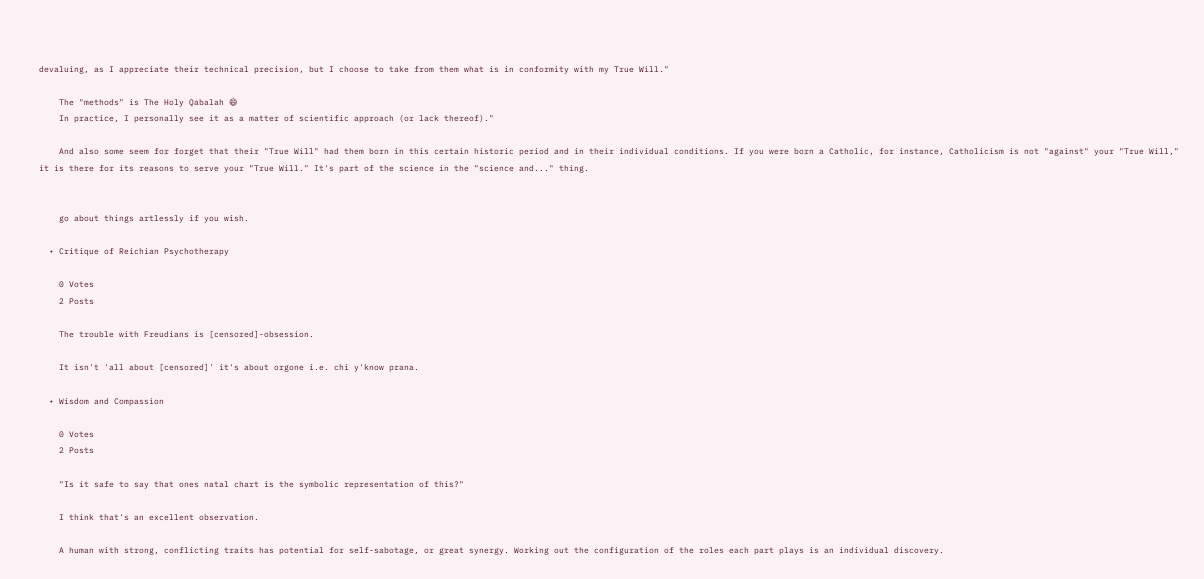devaluing, as I appreciate their technical precision, but I choose to take from them what is in conformity with my True Will."

    The "methods" is The Holy Qabalah 😄
    In practice, I personally see it as a matter of scientific approach (or lack thereof)."

    And also some seem for forget that their "True Will" had them born in this certain historic period and in their individual conditions. If you were born a Catholic, for instance, Catholicism is not "against" your "True Will," it is there for its reasons to serve your "True Will." It's part of the science in the "science and..." thing.


    go about things artlessly if you wish.

  • Critique of Reichian Psychotherapy

    0 Votes
    2 Posts

    The trouble with Freudians is [censored]-obsession.

    It isn't 'all about [censored]' it's about orgone i.e. chi y'know prana.

  • Wisdom and Compassion

    0 Votes
    2 Posts

    "Is it safe to say that ones natal chart is the symbolic representation of this?"

    I think that's an excellent observation.

    A human with strong, conflicting traits has potential for self-sabotage, or great synergy. Working out the configuration of the roles each part plays is an individual discovery.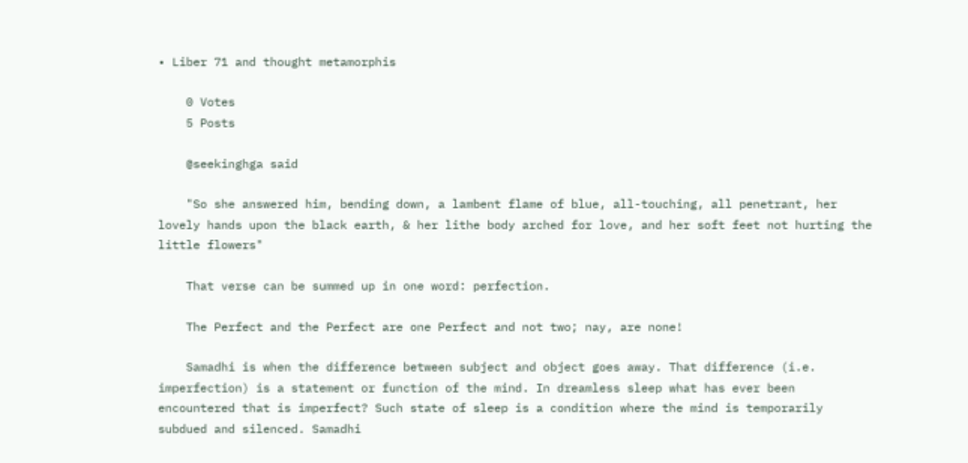• Liber 71 and thought metamorphis

    0 Votes
    5 Posts

    @seekinghga said

    "So she answered him, bending down, a lambent flame of blue, all-touching, all penetrant, her lovely hands upon the black earth, & her lithe body arched for love, and her soft feet not hurting the little flowers"

    That verse can be summed up in one word: perfection.

    The Perfect and the Perfect are one Perfect and not two; nay, are none!

    Samadhi is when the difference between subject and object goes away. That difference (i.e. imperfection) is a statement or function of the mind. In dreamless sleep what has ever been encountered that is imperfect? Such state of sleep is a condition where the mind is temporarily subdued and silenced. Samadhi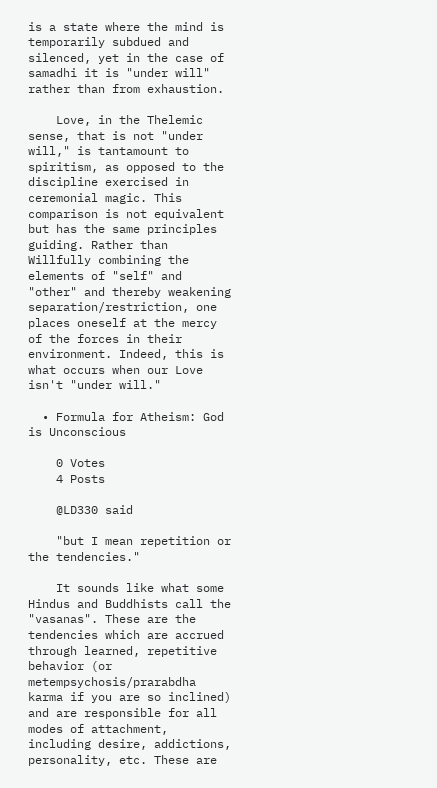is a state where the mind is temporarily subdued and silenced, yet in the case of samadhi it is "under will" rather than from exhaustion.

    Love, in the Thelemic sense, that is not "under will," is tantamount to spiritism, as opposed to the discipline exercised in ceremonial magic. This comparison is not equivalent but has the same principles guiding. Rather than Willfully combining the elements of "self" and "other" and thereby weakening separation/restriction, one places oneself at the mercy of the forces in their environment. Indeed, this is what occurs when our Love isn't "under will."

  • Formula for Atheism: God is Unconscious

    0 Votes
    4 Posts

    @LD330 said

    "but I mean repetition or the tendencies."

    It sounds like what some Hindus and Buddhists call the "vasanas". These are the tendencies which are accrued through learned, repetitive behavior (or metempsychosis/prarabdha karma if you are so inclined) and are responsible for all modes of attachment, including desire, addictions, personality, etc. These are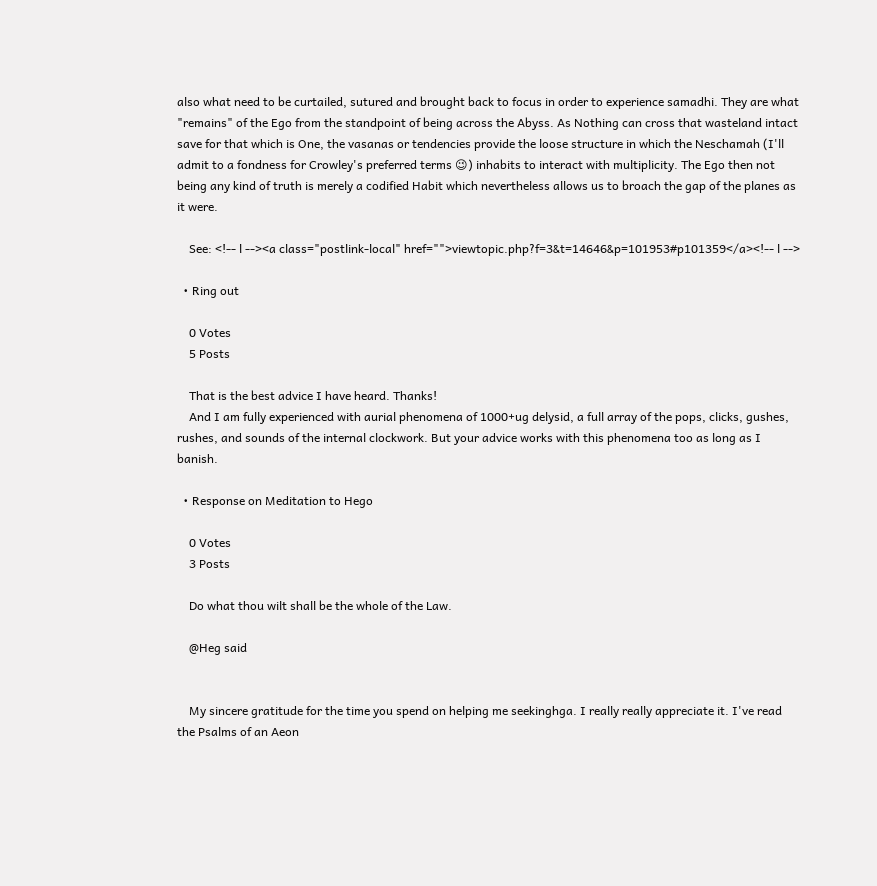also what need to be curtailed, sutured and brought back to focus in order to experience samadhi. They are what "remains" of the Ego from the standpoint of being across the Abyss. As Nothing can cross that wasteland intact save for that which is One, the vasanas or tendencies provide the loose structure in which the Neschamah (I'll admit to a fondness for Crowley's preferred terms 😉) inhabits to interact with multiplicity. The Ego then not being any kind of truth is merely a codified Habit which nevertheless allows us to broach the gap of the planes as it were.

    See: <!-- l --><a class="postlink-local" href="">viewtopic.php?f=3&t=14646&p=101953#p101359</a><!-- l -->

  • Ring out

    0 Votes
    5 Posts

    That is the best advice I have heard. Thanks!
    And I am fully experienced with aurial phenomena of 1000+ug delysid, a full array of the pops, clicks, gushes, rushes, and sounds of the internal clockwork. But your advice works with this phenomena too as long as I banish.

  • Response on Meditation to Hego

    0 Votes
    3 Posts

    Do what thou wilt shall be the whole of the Law.

    @Heg said


    My sincere gratitude for the time you spend on helping me seekinghga. I really really appreciate it. I've read the Psalms of an Aeon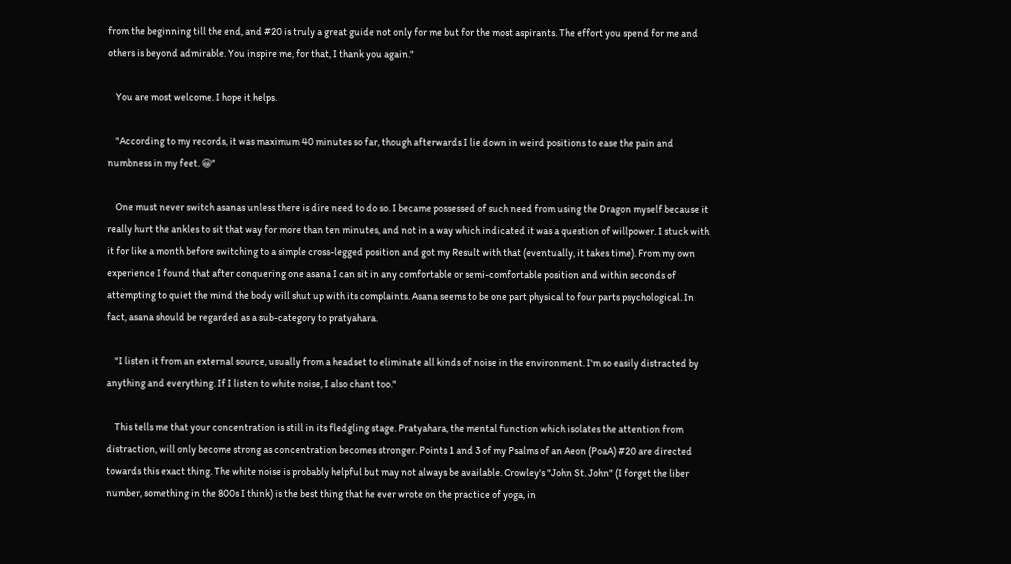from the beginning till the end, and #20 is truly a great guide not only for me but for the most aspirants. The effort you spend for me and others is beyond admirable. You inspire me, for that, I thank you again."

    You are most welcome. I hope it helps.

    "According to my records, it was maximum 40 minutes so far, though afterwards I lie down in weird positions to ease the pain and numbness in my feet. 😀"

    One must never switch asanas unless there is dire need to do so. I became possessed of such need from using the Dragon myself because it really hurt the ankles to sit that way for more than ten minutes, and not in a way which indicated it was a question of willpower. I stuck with it for like a month before switching to a simple cross-legged position and got my Result with that (eventually, it takes time). From my own experience I found that after conquering one asana I can sit in any comfortable or semi-comfortable position and within seconds of attempting to quiet the mind the body will shut up with its complaints. Asana seems to be one part physical to four parts psychological. In fact, asana should be regarded as a sub-category to pratyahara.

    "I listen it from an external source, usually from a headset to eliminate all kinds of noise in the environment. I'm so easily distracted by anything and everything. If I listen to white noise, I also chant too."

    This tells me that your concentration is still in its fledgling stage. Pratyahara, the mental function which isolates the attention from distraction, will only become strong as concentration becomes stronger. Points 1 and 3 of my Psalms of an Aeon (PoaA) #20 are directed towards this exact thing. The white noise is probably helpful but may not always be available. Crowley's "John St. John" (I forget the liber number, something in the 800s I think) is the best thing that he ever wrote on the practice of yoga, in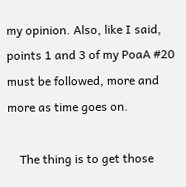my opinion. Also, like I said, points 1 and 3 of my PoaA #20 must be followed, more and more as time goes on.

    The thing is to get those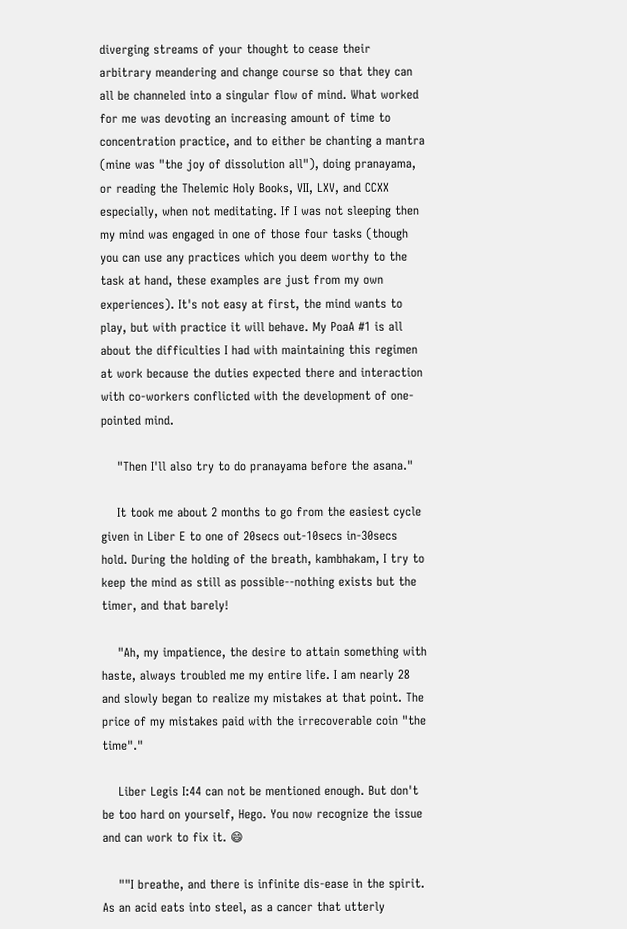diverging streams of your thought to cease their arbitrary meandering and change course so that they can all be channeled into a singular flow of mind. What worked for me was devoting an increasing amount of time to concentration practice, and to either be chanting a mantra (mine was "the joy of dissolution all"), doing pranayama, or reading the Thelemic Holy Books, VII, LXV, and CCXX especially, when not meditating. If I was not sleeping then my mind was engaged in one of those four tasks (though you can use any practices which you deem worthy to the task at hand, these examples are just from my own experiences). It's not easy at first, the mind wants to play, but with practice it will behave. My PoaA #1 is all about the difficulties I had with maintaining this regimen at work because the duties expected there and interaction with co-workers conflicted with the development of one-pointed mind.

    "Then I'll also try to do pranayama before the asana."

    It took me about 2 months to go from the easiest cycle given in Liber E to one of 20secs out-10secs in-30secs hold. During the holding of the breath, kambhakam, I try to keep the mind as still as possible--nothing exists but the timer, and that barely!

    "Ah, my impatience, the desire to attain something with haste, always troubled me my entire life. I am nearly 28 and slowly began to realize my mistakes at that point. The price of my mistakes paid with the irrecoverable coin "the time"."

    Liber Legis I:44 can not be mentioned enough. But don't be too hard on yourself, Hego. You now recognize the issue and can work to fix it. 😄

    ""I breathe, and there is infinite dis-ease in the spirit. As an acid eats into steel, as a cancer that utterly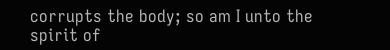corrupts the body; so am I unto the spirit of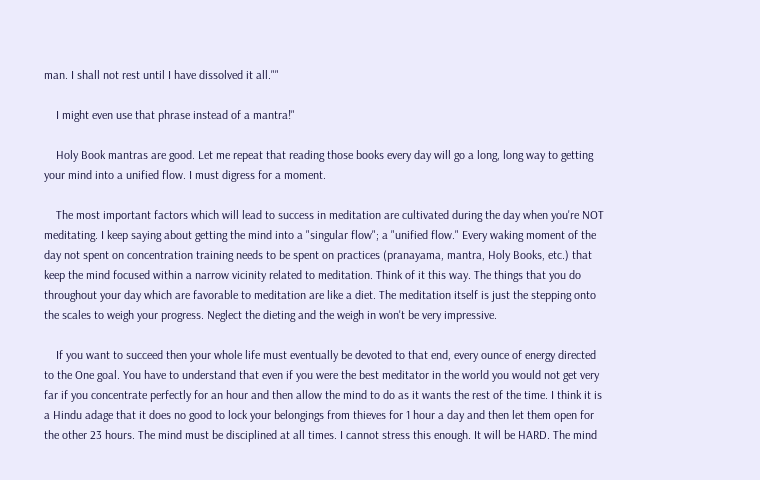man. I shall not rest until I have dissolved it all.""

    I might even use that phrase instead of a mantra!"

    Holy Book mantras are good. Let me repeat that reading those books every day will go a long, long way to getting your mind into a unified flow. I must digress for a moment.

    The most important factors which will lead to success in meditation are cultivated during the day when you're NOT meditating. I keep saying about getting the mind into a "singular flow"; a "unified flow." Every waking moment of the day not spent on concentration training needs to be spent on practices (pranayama, mantra, Holy Books, etc.) that keep the mind focused within a narrow vicinity related to meditation. Think of it this way. The things that you do throughout your day which are favorable to meditation are like a diet. The meditation itself is just the stepping onto the scales to weigh your progress. Neglect the dieting and the weigh in won't be very impressive.

    If you want to succeed then your whole life must eventually be devoted to that end, every ounce of energy directed to the One goal. You have to understand that even if you were the best meditator in the world you would not get very far if you concentrate perfectly for an hour and then allow the mind to do as it wants the rest of the time. I think it is a Hindu adage that it does no good to lock your belongings from thieves for 1 hour a day and then let them open for the other 23 hours. The mind must be disciplined at all times. I cannot stress this enough. It will be HARD. The mind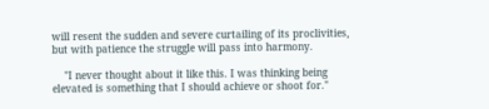will resent the sudden and severe curtailing of its proclivities, but with patience the struggle will pass into harmony.

    "I never thought about it like this. I was thinking being elevated is something that I should achieve or shoot for."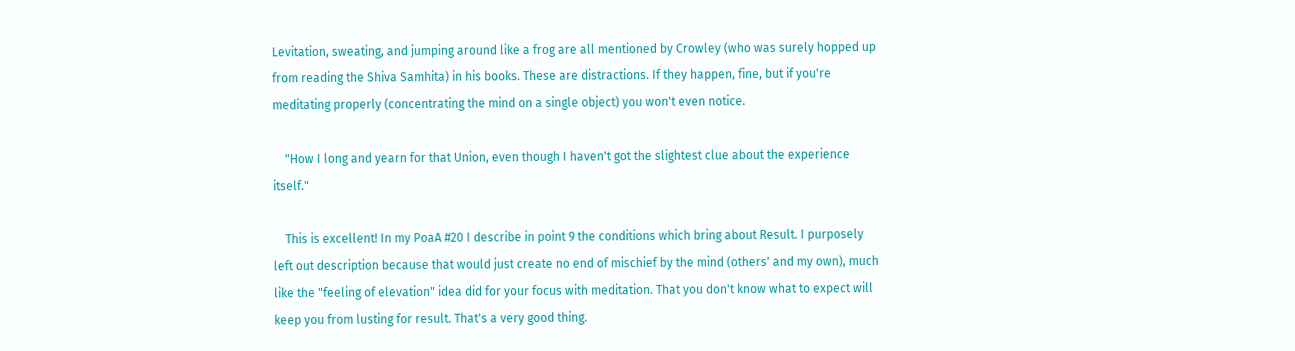Levitation, sweating, and jumping around like a frog are all mentioned by Crowley (who was surely hopped up from reading the Shiva Samhita) in his books. These are distractions. If they happen, fine, but if you're meditating properly (concentrating the mind on a single object) you won't even notice.

    "How I long and yearn for that Union, even though I haven't got the slightest clue about the experience itself."

    This is excellent! In my PoaA #20 I describe in point 9 the conditions which bring about Result. I purposely left out description because that would just create no end of mischief by the mind (others' and my own), much like the "feeling of elevation" idea did for your focus with meditation. That you don't know what to expect will keep you from lusting for result. That's a very good thing.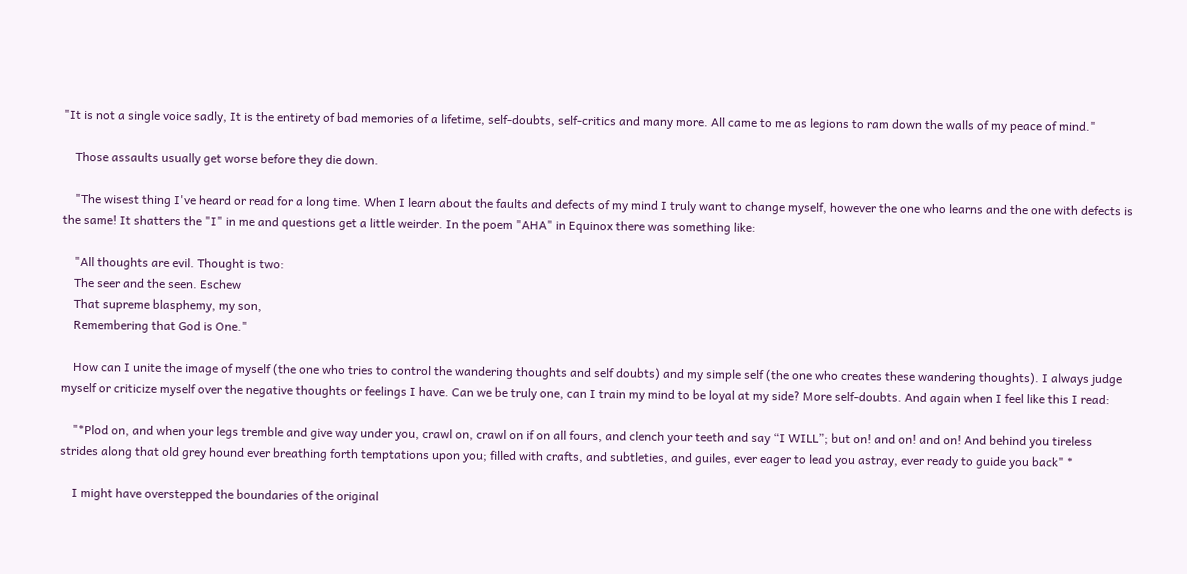"It is not a single voice sadly, It is the entirety of bad memories of a lifetime, self-doubts, self-critics and many more. All came to me as legions to ram down the walls of my peace of mind."

    Those assaults usually get worse before they die down.

    "The wisest thing I've heard or read for a long time. When I learn about the faults and defects of my mind I truly want to change myself, however the one who learns and the one with defects is the same! It shatters the "I" in me and questions get a little weirder. In the poem "AHA" in Equinox there was something like:

    "All thoughts are evil. Thought is two:
    The seer and the seen. Eschew
    That supreme blasphemy, my son,
    Remembering that God is One."

    How can I unite the image of myself (the one who tries to control the wandering thoughts and self doubts) and my simple self (the one who creates these wandering thoughts). I always judge myself or criticize myself over the negative thoughts or feelings I have. Can we be truly one, can I train my mind to be loyal at my side? More self-doubts. And again when I feel like this I read:

    "*Plod on, and when your legs tremble and give way under you, crawl on, crawl on if on all fours, and clench your teeth and say “I WILL”; but on! and on! and on! And behind you tireless strides along that old grey hound ever breathing forth temptations upon you; filled with crafts, and subtleties, and guiles, ever eager to lead you astray, ever ready to guide you back" *

    I might have overstepped the boundaries of the original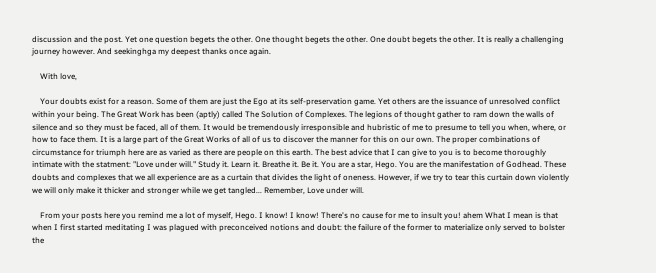discussion and the post. Yet one question begets the other. One thought begets the other. One doubt begets the other. It is really a challenging journey however. And seekinghga my deepest thanks once again.

    With love,

    Your doubts exist for a reason. Some of them are just the Ego at its self-preservation game. Yet others are the issuance of unresolved conflict within your being. The Great Work has been (aptly) called The Solution of Complexes. The legions of thought gather to ram down the walls of silence and so they must be faced, all of them. It would be tremendously irresponsible and hubristic of me to presume to tell you when, where, or how to face them. It is a large part of the Great Works of all of us to discover the manner for this on our own. The proper combinations of circumstance for triumph here are as varied as there are people on this earth. The best advice that I can give to you is to become thoroughly intimate with the statment: "Love under will." Study it. Learn it. Breathe it. Be it. You are a star, Hego. You are the manifestation of Godhead. These doubts and complexes that we all experience are as a curtain that divides the light of oneness. However, if we try to tear this curtain down violently we will only make it thicker and stronger while we get tangled... Remember, Love under will.

    From your posts here you remind me a lot of myself, Hego. I know! I know! There's no cause for me to insult you! ahem What I mean is that when I first started meditating I was plagued with preconceived notions and doubt: the failure of the former to materialize only served to bolster the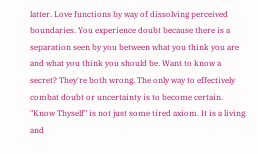latter. Love functions by way of dissolving perceived boundaries. You experience doubt because there is a separation seen by you between what you think you are and what you think you should be. Want to know a secret? They're both wrong. The only way to effectively combat doubt or uncertainty is to become certain. "Know Thyself" is not just some tired axiom. It is a living and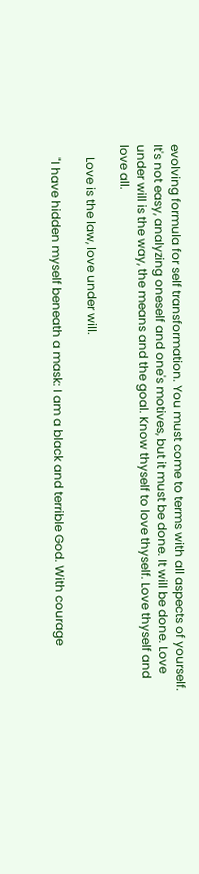evolving formula for self transformation. You must come to terms with all aspects of yourself. It's not easy, analyzing oneself and one's motives, but it must be done. It will be done. Love under will is the way, the means and the goal. Know thyself to love thyself. Love thyself and love all.

    Love is the law, love under will.

    "I have hidden myself beneath a mask: I am a black and terrible God. With courage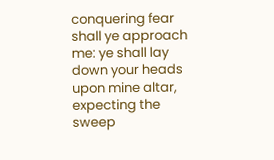conquering fear shall ye approach me: ye shall lay down your heads upon mine altar, expecting the sweep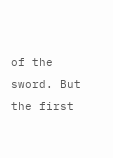of the sword. But the first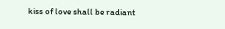kiss of love shall be radiant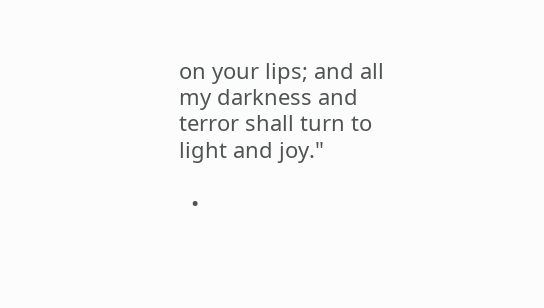on your lips; and all my darkness and terror shall turn to light and joy."

  •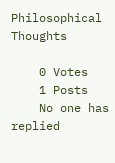Philosophical Thoughts

    0 Votes
    1 Posts
    No one has replied